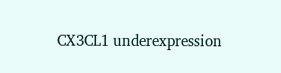CX3CL1 underexpression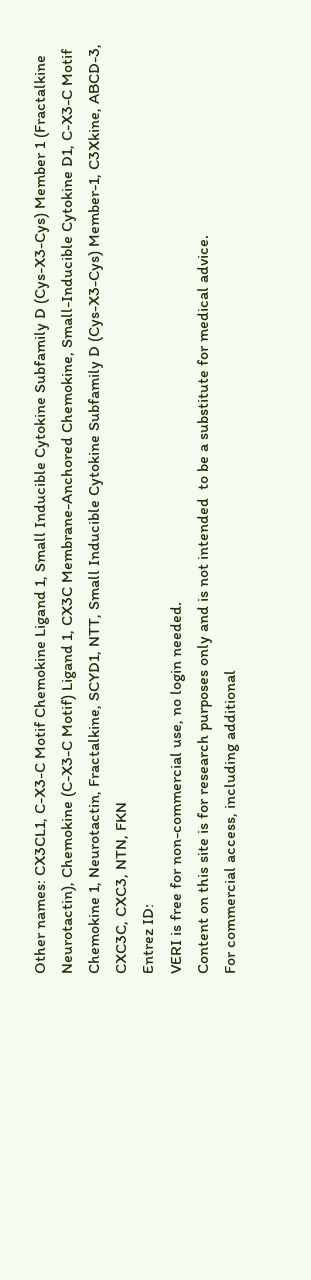Other names: CX3CL1, C-X3-C Motif Chemokine Ligand 1, Small Inducible Cytokine Subfamily D (Cys-X3-Cys) Member 1 (Fractalkine Neurotactin), Chemokine (C-X3-C Motif) Ligand 1, CX3C Membrane-Anchored Chemokine, Small-Inducible Cytokine D1, C-X3-C Motif Chemokine 1, Neurotactin, Fractalkine, SCYD1, NTT, Small Inducible Cytokine Subfamily D (Cys-X3-Cys) Member-1, C3Xkine, ABCD-3, CXC3C, CXC3, NTN, FKN
Entrez ID:
VERI is free for non-commercial use, no login needed.
Content on this site is for research purposes only and is not intended  to be a substitute for medical advice.
For commercial access, including additional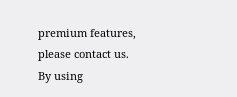premium features, please contact us.
By using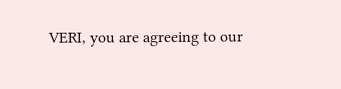VERI, you are agreeing to our